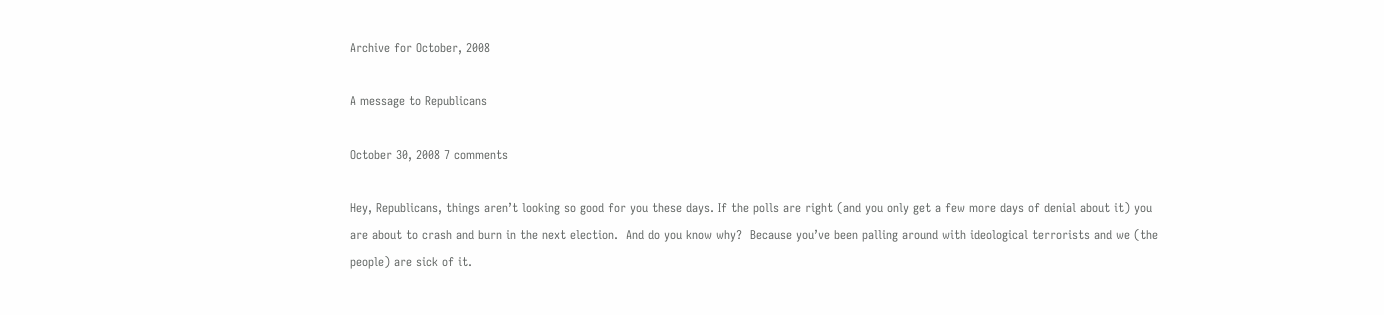Archive for October, 2008

A message to Republicans

October 30, 2008 7 comments

Hey, Republicans, things aren’t looking so good for you these days. If the polls are right (and you only get a few more days of denial about it) you are about to crash and burn in the next election.  And do you know why?  Because you’ve been palling around with ideological terrorists and we (the people) are sick of it.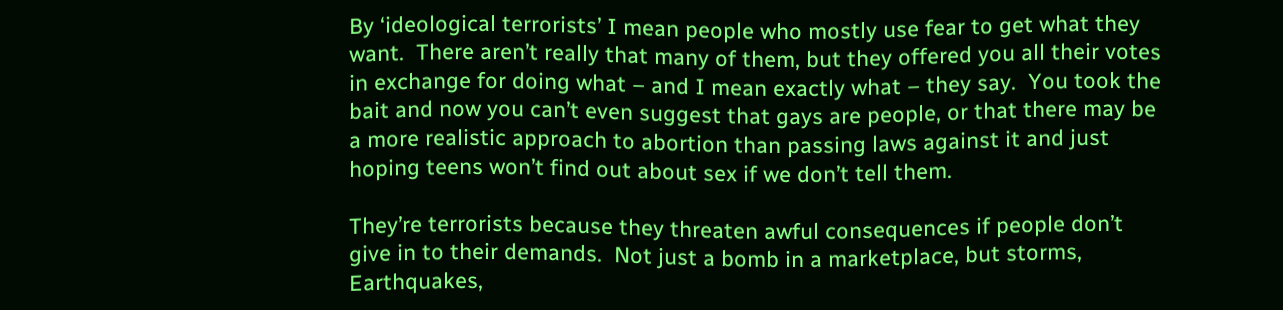By ‘ideological terrorists’ I mean people who mostly use fear to get what they want.  There aren’t really that many of them, but they offered you all their votes in exchange for doing what – and I mean exactly what – they say.  You took the bait and now you can’t even suggest that gays are people, or that there may be a more realistic approach to abortion than passing laws against it and just hoping teens won’t find out about sex if we don’t tell them.

They’re terrorists because they threaten awful consequences if people don’t give in to their demands.  Not just a bomb in a marketplace, but storms, Earthquakes,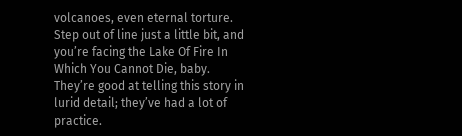volcanoes, even eternal torture.  Step out of line just a little bit, and you’re facing the Lake Of Fire In Which You Cannot Die, baby.  They’re good at telling this story in lurid detail; they’ve had a lot of practice.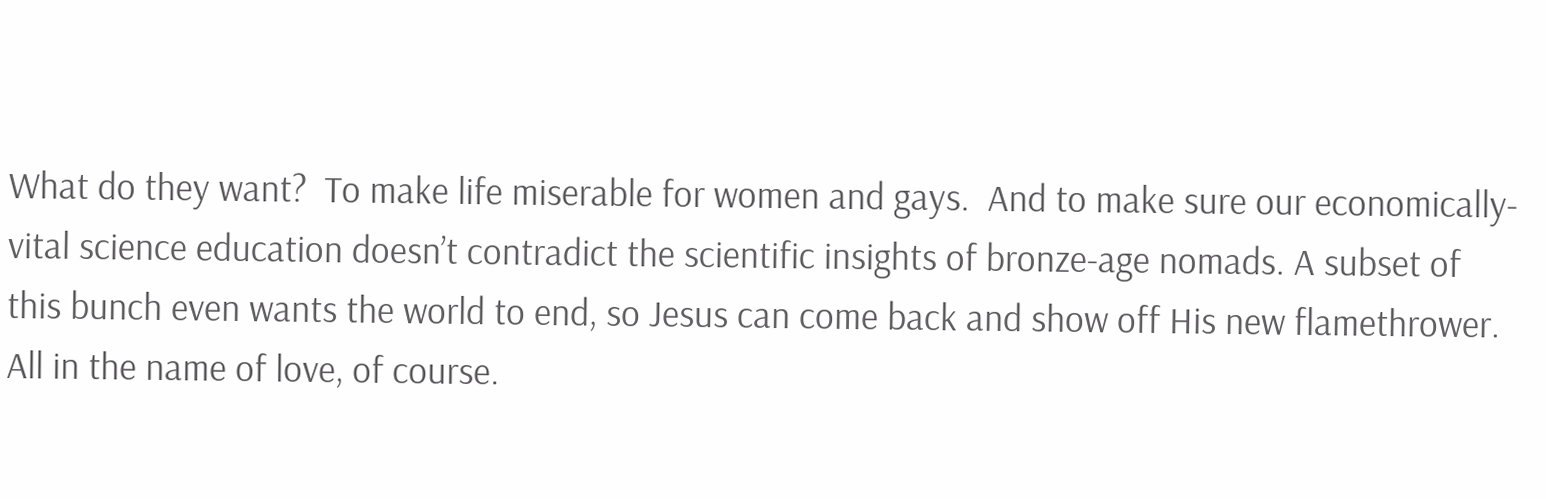What do they want?  To make life miserable for women and gays.  And to make sure our economically-vital science education doesn’t contradict the scientific insights of bronze-age nomads. A subset of this bunch even wants the world to end, so Jesus can come back and show off His new flamethrower. All in the name of love, of course.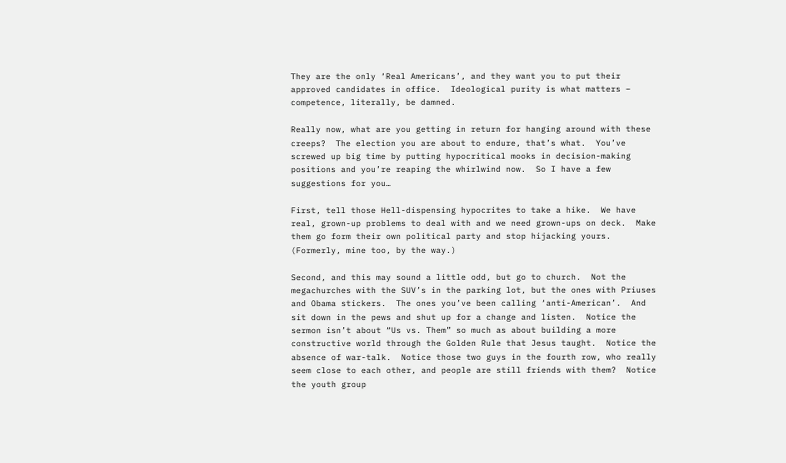They are the only ‘Real Americans’, and they want you to put their approved candidates in office.  Ideological purity is what matters – competence, literally, be damned.

Really now, what are you getting in return for hanging around with these creeps?  The election you are about to endure, that’s what.  You’ve screwed up big time by putting hypocritical mooks in decision-making positions and you’re reaping the whirlwind now.  So I have a few suggestions for you…

First, tell those Hell-dispensing hypocrites to take a hike.  We have real, grown-up problems to deal with and we need grown-ups on deck.  Make them go form their own political party and stop hijacking yours.  (Formerly, mine too, by the way.)

Second, and this may sound a little odd, but go to church.  Not the megachurches with the SUV’s in the parking lot, but the ones with Priuses and Obama stickers.  The ones you’ve been calling ‘anti-American’.  And sit down in the pews and shut up for a change and listen.  Notice the sermon isn’t about “Us vs. Them” so much as about building a more constructive world through the Golden Rule that Jesus taught.  Notice the absence of war-talk.  Notice those two guys in the fourth row, who really seem close to each other, and people are still friends with them?  Notice the youth group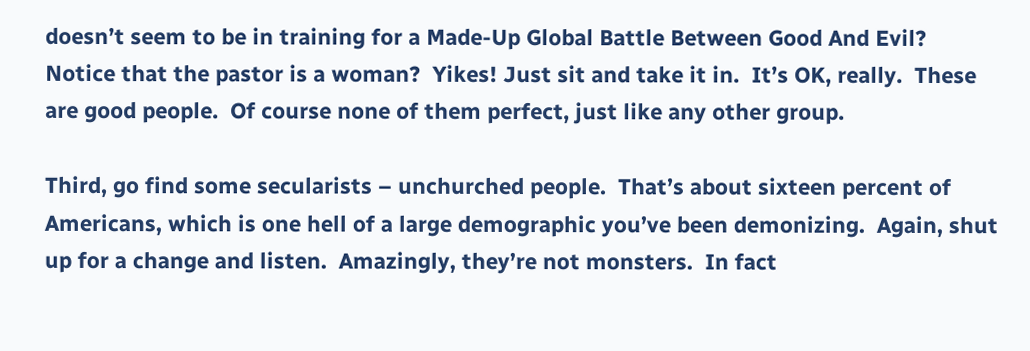doesn’t seem to be in training for a Made-Up Global Battle Between Good And Evil?  Notice that the pastor is a woman?  Yikes! Just sit and take it in.  It’s OK, really.  These are good people.  Of course none of them perfect, just like any other group.

Third, go find some secularists – unchurched people.  That’s about sixteen percent of Americans, which is one hell of a large demographic you’ve been demonizing.  Again, shut up for a change and listen.  Amazingly, they’re not monsters.  In fact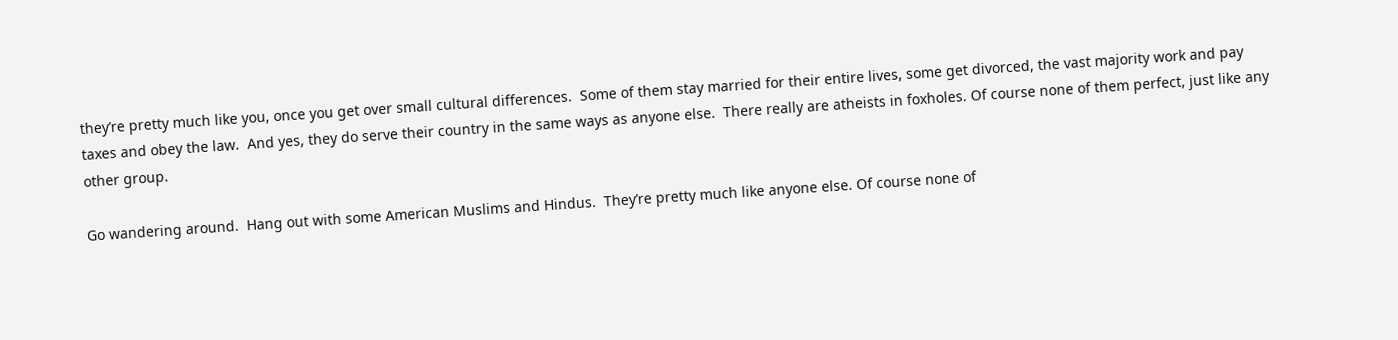they’re pretty much like you, once you get over small cultural differences.  Some of them stay married for their entire lives, some get divorced, the vast majority work and pay taxes and obey the law.  And yes, they do serve their country in the same ways as anyone else.  There really are atheists in foxholes. Of course none of them perfect, just like any other group.

Go wandering around.  Hang out with some American Muslims and Hindus.  They’re pretty much like anyone else. Of course none of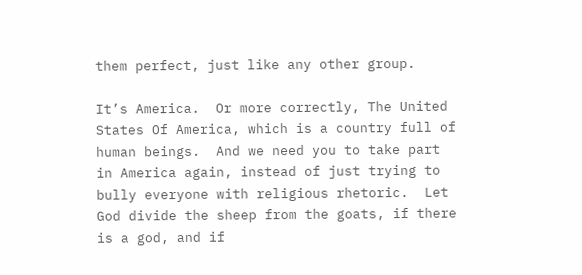them perfect, just like any other group.

It’s America.  Or more correctly, The United States Of America, which is a country full of human beings.  And we need you to take part in America again, instead of just trying to bully everyone with religious rhetoric.  Let God divide the sheep from the goats, if there is a god, and if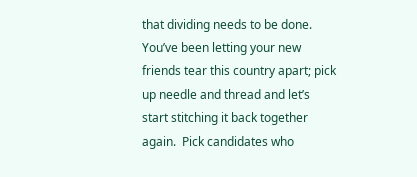that dividing needs to be done.  You’ve been letting your new friends tear this country apart; pick up needle and thread and let’s start stitching it back together again.  Pick candidates who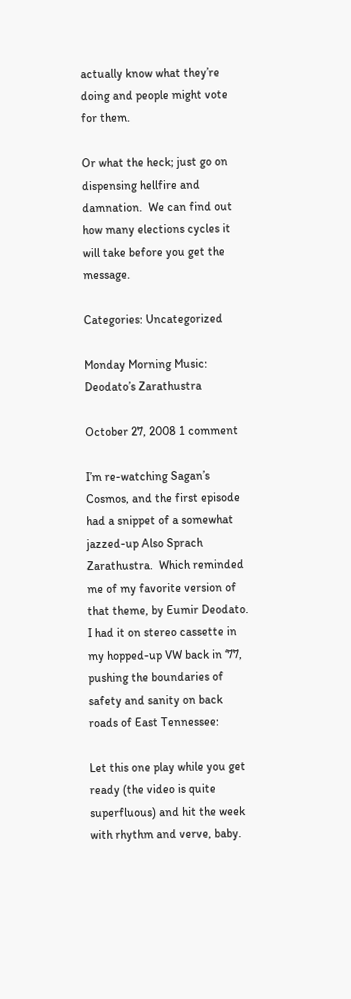actually know what they’re doing and people might vote for them.

Or what the heck; just go on dispensing hellfire and damnation.  We can find out how many elections cycles it will take before you get the message.

Categories: Uncategorized

Monday Morning Music: Deodato’s Zarathustra

October 27, 2008 1 comment

I’m re-watching Sagan’s Cosmos, and the first episode had a snippet of a somewhat jazzed-up Also Sprach Zarathustra.  Which reminded me of my favorite version of that theme, by Eumir Deodato.  I had it on stereo cassette in my hopped-up VW back in ‘77, pushing the boundaries of safety and sanity on back roads of East Tennessee:

Let this one play while you get ready (the video is quite superfluous) and hit the week with rhythm and verve, baby.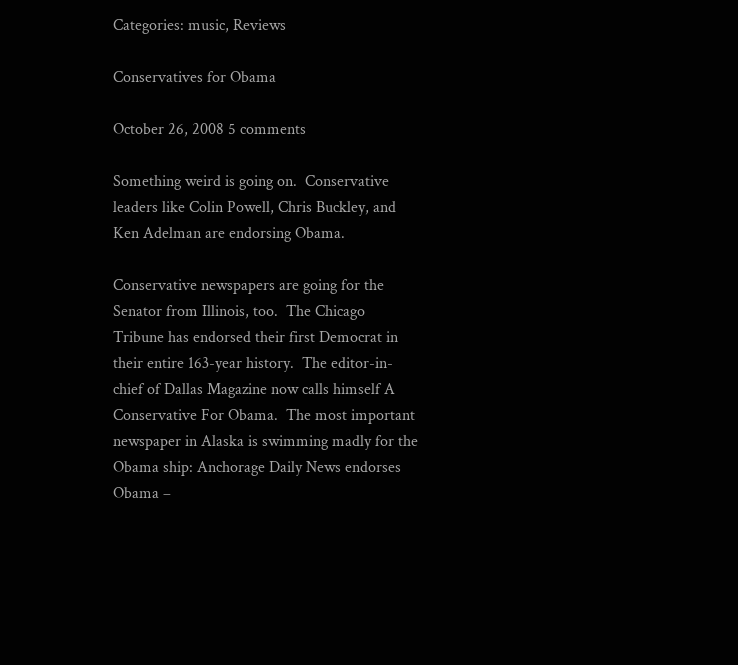Categories: music, Reviews

Conservatives for Obama

October 26, 2008 5 comments

Something weird is going on.  Conservative leaders like Colin Powell, Chris Buckley, and Ken Adelman are endorsing Obama.

Conservative newspapers are going for the Senator from Illinois, too.  The Chicago Tribune has endorsed their first Democrat in their entire 163-year history.  The editor-in-chief of Dallas Magazine now calls himself A Conservative For Obama.  The most important newspaper in Alaska is swimming madly for the Obama ship: Anchorage Daily News endorses Obama –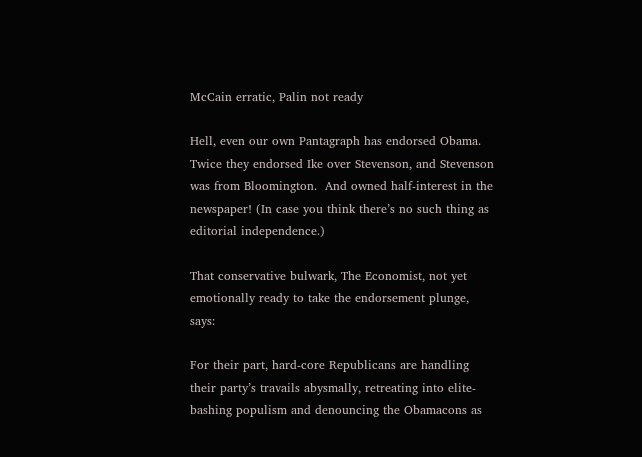McCain erratic, Palin not ready

Hell, even our own Pantagraph has endorsed Obama.  Twice they endorsed Ike over Stevenson, and Stevenson was from Bloomington.  And owned half-interest in the newspaper! (In case you think there’s no such thing as editorial independence.)

That conservative bulwark, The Economist, not yet emotionally ready to take the endorsement plunge, says:

For their part, hard-core Republicans are handling their party’s travails abysmally, retreating into elite-bashing populism and denouncing the Obamacons as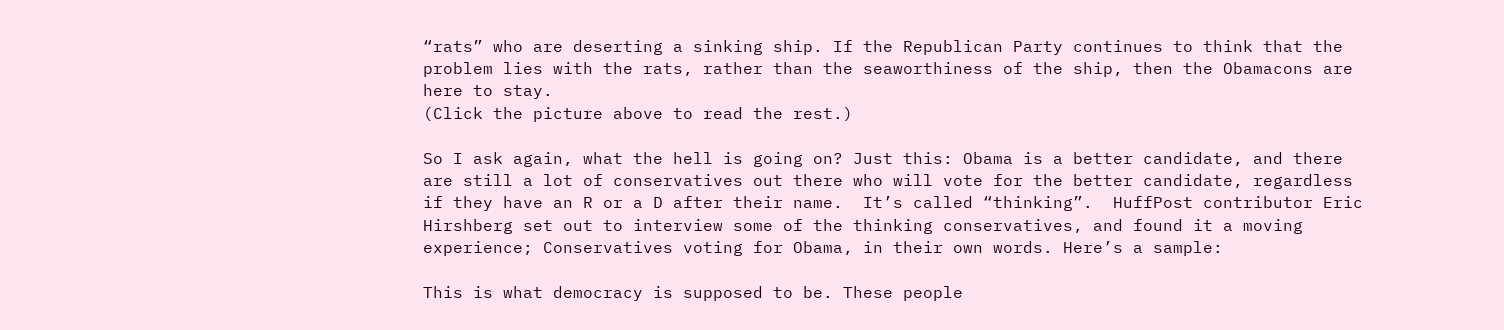“rats” who are deserting a sinking ship. If the Republican Party continues to think that the problem lies with the rats, rather than the seaworthiness of the ship, then the Obamacons are here to stay.
(Click the picture above to read the rest.)

So I ask again, what the hell is going on? Just this: Obama is a better candidate, and there are still a lot of conservatives out there who will vote for the better candidate, regardless if they have an R or a D after their name.  It’s called “thinking”.  HuffPost contributor Eric Hirshberg set out to interview some of the thinking conservatives, and found it a moving experience; Conservatives voting for Obama, in their own words. Here’s a sample:

This is what democracy is supposed to be. These people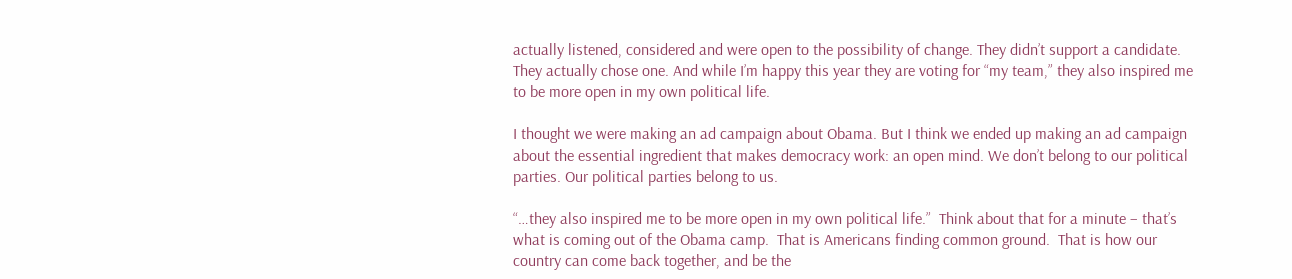actually listened, considered and were open to the possibility of change. They didn’t support a candidate. They actually chose one. And while I’m happy this year they are voting for “my team,” they also inspired me to be more open in my own political life.

I thought we were making an ad campaign about Obama. But I think we ended up making an ad campaign about the essential ingredient that makes democracy work: an open mind. We don’t belong to our political parties. Our political parties belong to us.

“…they also inspired me to be more open in my own political life.”  Think about that for a minute – that’s what is coming out of the Obama camp.  That is Americans finding common ground.  That is how our country can come back together, and be the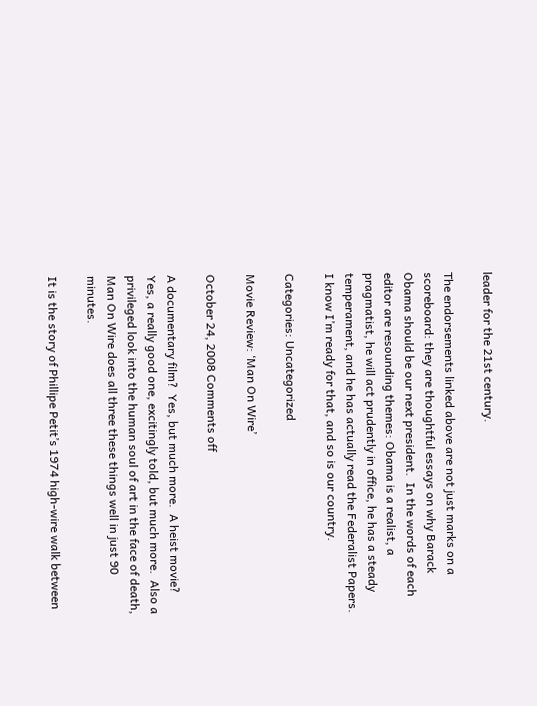leader for the 21st century.

The endorsements linked above are not just marks on a scoreboard: they are thoughtful essays on why Barack Obama should be our next president.  In the words of each editor are resounding themes: Obama is a realist, a pragmatist, he will act prudently in office, he has a steady temperament, and he has actually read the Federalist Papers.  I know I’m ready for that, and so is our country.

Categories: Uncategorized

Movie Review: ‘Man On Wire’

October 24, 2008 Comments off

A documentary film?  Yes, but much more.  A heist movie?  Yes, a really good one, excitingly told, but much more.  Also a privileged look into the human soul of art in the face of death, Man On Wire does all three these things well in just 90 minutes.

It is the story of Phillipe Petit’s 1974 high-wire walk between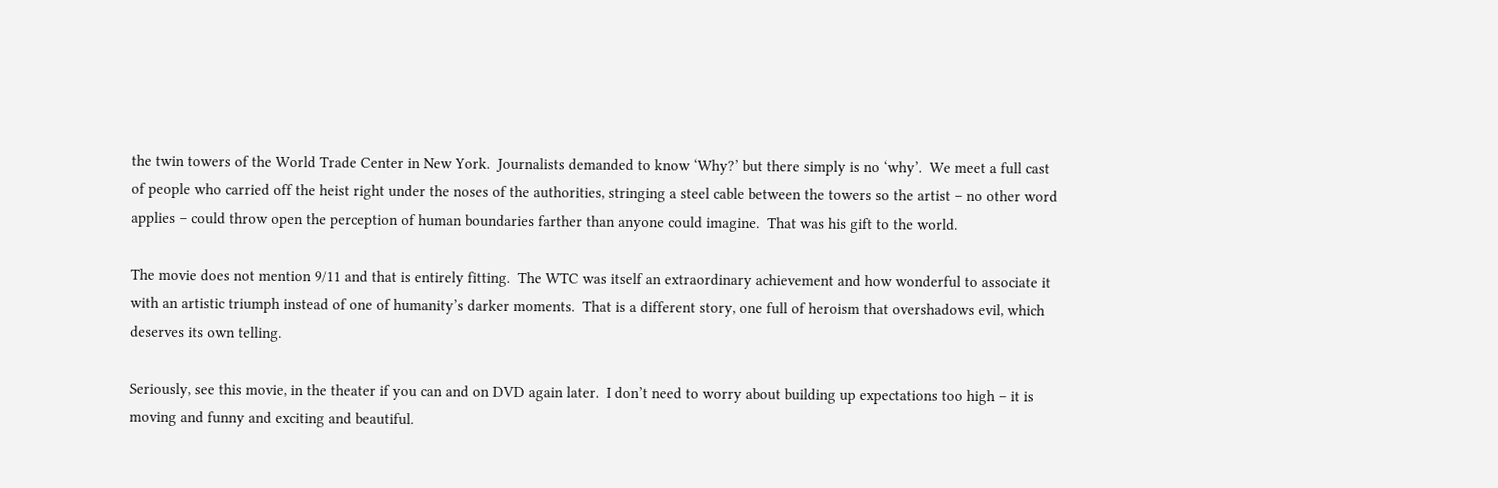the twin towers of the World Trade Center in New York.  Journalists demanded to know ‘Why?’ but there simply is no ‘why’.  We meet a full cast of people who carried off the heist right under the noses of the authorities, stringing a steel cable between the towers so the artist – no other word applies – could throw open the perception of human boundaries farther than anyone could imagine.  That was his gift to the world.

The movie does not mention 9/11 and that is entirely fitting.  The WTC was itself an extraordinary achievement and how wonderful to associate it with an artistic triumph instead of one of humanity’s darker moments.  That is a different story, one full of heroism that overshadows evil, which deserves its own telling.

Seriously, see this movie, in the theater if you can and on DVD again later.  I don’t need to worry about building up expectations too high – it is moving and funny and exciting and beautiful.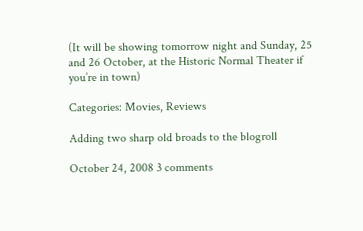(It will be showing tomorrow night and Sunday, 25 and 26 October, at the Historic Normal Theater if you’re in town)

Categories: Movies, Reviews

Adding two sharp old broads to the blogroll

October 24, 2008 3 comments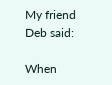My friend Deb said:

When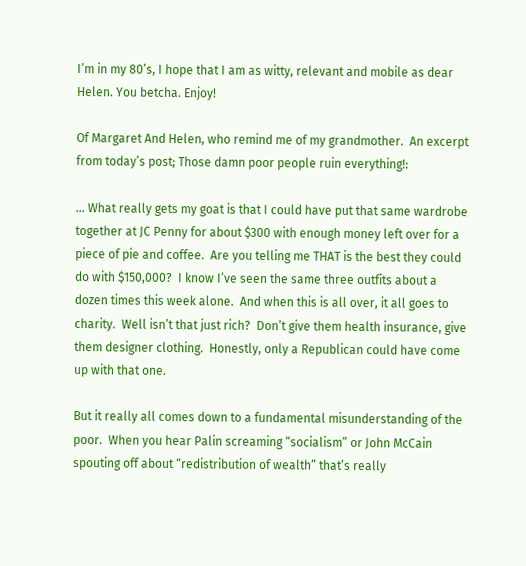I’m in my 80’s, I hope that I am as witty, relevant and mobile as dear Helen. You betcha. Enjoy!

Of Margaret And Helen, who remind me of my grandmother.  An excerpt from today’s post; Those damn poor people ruin everything!:

… What really gets my goat is that I could have put that same wardrobe together at JC Penny for about $300 with enough money left over for a piece of pie and coffee.  Are you telling me THAT is the best they could do with $150,000?  I know I’ve seen the same three outfits about a dozen times this week alone.  And when this is all over, it all goes to charity.  Well isn’t that just rich?  Don’t give them health insurance, give them designer clothing.  Honestly, only a Republican could have come up with that one.

But it really all comes down to a fundamental misunderstanding of the poor.  When you hear Palin screaming “socialism” or John McCain spouting off about “redistribution of wealth” that’s really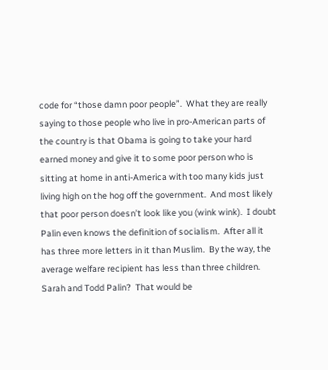code for “those damn poor people”.  What they are really saying to those people who live in pro-American parts of the country is that Obama is going to take your hard earned money and give it to some poor person who is sitting at home in anti-America with too many kids just living high on the hog off the government.  And most likely that poor person doesn’t look like you (wink wink).  I doubt Palin even knows the definition of socialism.  After all it has three more letters in it than Muslim.  By the way, the average welfare recipient has less than three children.  Sarah and Todd Palin?  That would be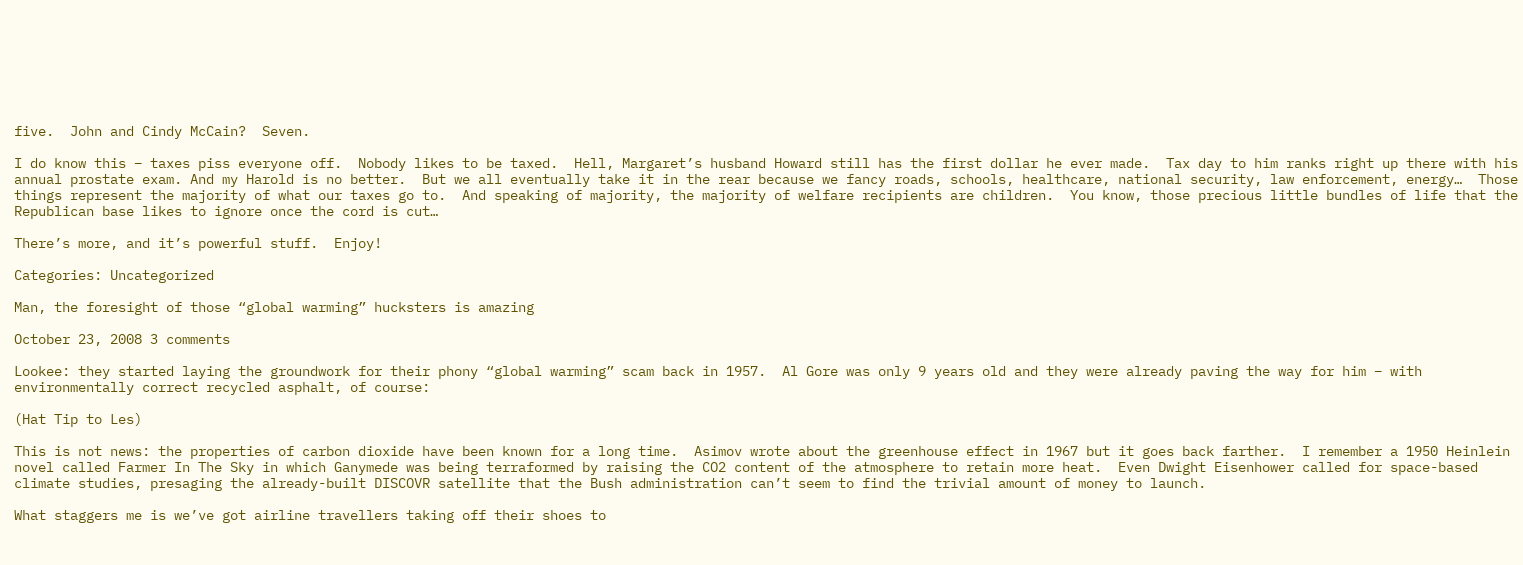five.  John and Cindy McCain?  Seven.

I do know this – taxes piss everyone off.  Nobody likes to be taxed.  Hell, Margaret’s husband Howard still has the first dollar he ever made.  Tax day to him ranks right up there with his annual prostate exam. And my Harold is no better.  But we all eventually take it in the rear because we fancy roads, schools, healthcare, national security, law enforcement, energy…  Those things represent the majority of what our taxes go to.  And speaking of majority, the majority of welfare recipients are children.  You know, those precious little bundles of life that the Republican base likes to ignore once the cord is cut…

There’s more, and it’s powerful stuff.  Enjoy!

Categories: Uncategorized

Man, the foresight of those “global warming” hucksters is amazing

October 23, 2008 3 comments

Lookee: they started laying the groundwork for their phony “global warming” scam back in 1957.  Al Gore was only 9 years old and they were already paving the way for him – with environmentally correct recycled asphalt, of course:

(Hat Tip to Les)

This is not news: the properties of carbon dioxide have been known for a long time.  Asimov wrote about the greenhouse effect in 1967 but it goes back farther.  I remember a 1950 Heinlein novel called Farmer In The Sky in which Ganymede was being terraformed by raising the CO2 content of the atmosphere to retain more heat.  Even Dwight Eisenhower called for space-based climate studies, presaging the already-built DISCOVR satellite that the Bush administration can’t seem to find the trivial amount of money to launch.

What staggers me is we’ve got airline travellers taking off their shoes to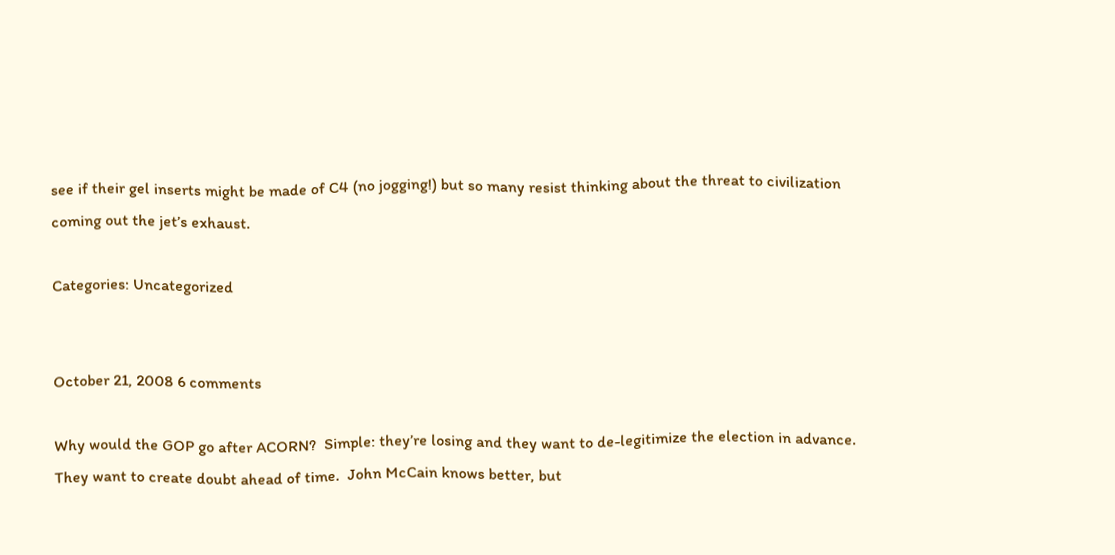see if their gel inserts might be made of C4 (no jogging!) but so many resist thinking about the threat to civilization coming out the jet’s exhaust.

Categories: Uncategorized


October 21, 2008 6 comments

Why would the GOP go after ACORN?  Simple: they’re losing and they want to de-legitimize the election in advance.  They want to create doubt ahead of time.  John McCain knows better, but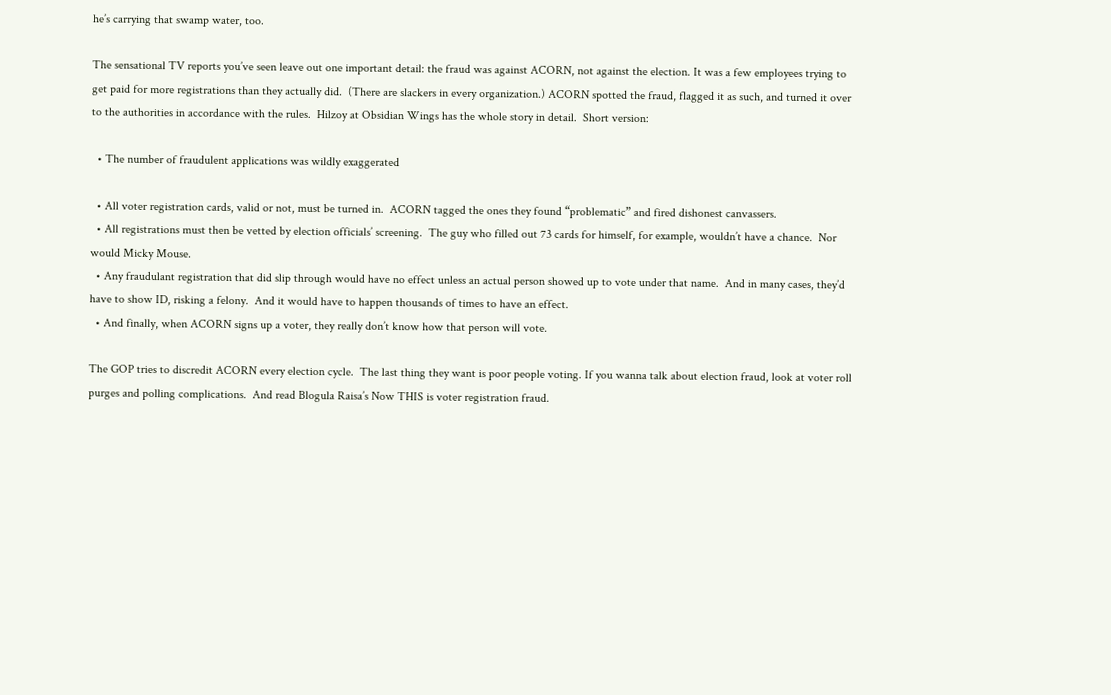he’s carrying that swamp water, too.

The sensational TV reports you’ve seen leave out one important detail: the fraud was against ACORN, not against the election. It was a few employees trying to get paid for more registrations than they actually did.  (There are slackers in every organization.) ACORN spotted the fraud, flagged it as such, and turned it over to the authorities in accordance with the rules.  Hilzoy at Obsidian Wings has the whole story in detail.  Short version:

  • The number of fraudulent applications was wildly exaggerated

  • All voter registration cards, valid or not, must be turned in.  ACORN tagged the ones they found “problematic” and fired dishonest canvassers.
  • All registrations must then be vetted by election officials’ screening.  The guy who filled out 73 cards for himself, for example, wouldn’t have a chance.  Nor would Micky Mouse.
  • Any fraudulant registration that did slip through would have no effect unless an actual person showed up to vote under that name.  And in many cases, they’d have to show ID, risking a felony.  And it would have to happen thousands of times to have an effect.
  • And finally, when ACORN signs up a voter, they really don’t know how that person will vote.

The GOP tries to discredit ACORN every election cycle.  The last thing they want is poor people voting. If you wanna talk about election fraud, look at voter roll purges and polling complications.  And read Blogula Raisa’s Now THIS is voter registration fraud.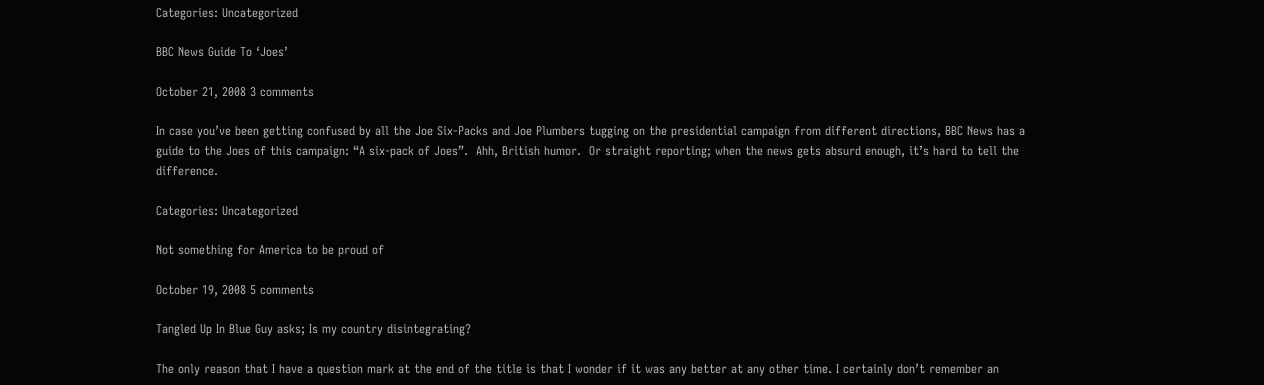Categories: Uncategorized

BBC News Guide To ‘Joes’

October 21, 2008 3 comments

In case you’ve been getting confused by all the Joe Six-Packs and Joe Plumbers tugging on the presidential campaign from different directions, BBC News has a guide to the Joes of this campaign: “A six-pack of Joes”.  Ahh, British humor.  Or straight reporting; when the news gets absurd enough, it’s hard to tell the difference.

Categories: Uncategorized

Not something for America to be proud of

October 19, 2008 5 comments

Tangled Up In Blue Guy asks; Is my country disintegrating?

The only reason that I have a question mark at the end of the title is that I wonder if it was any better at any other time. I certainly don’t remember an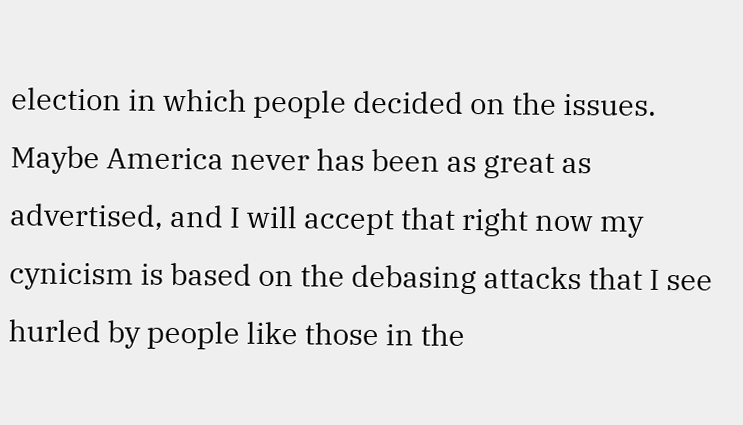election in which people decided on the issues. Maybe America never has been as great as advertised, and I will accept that right now my cynicism is based on the debasing attacks that I see hurled by people like those in the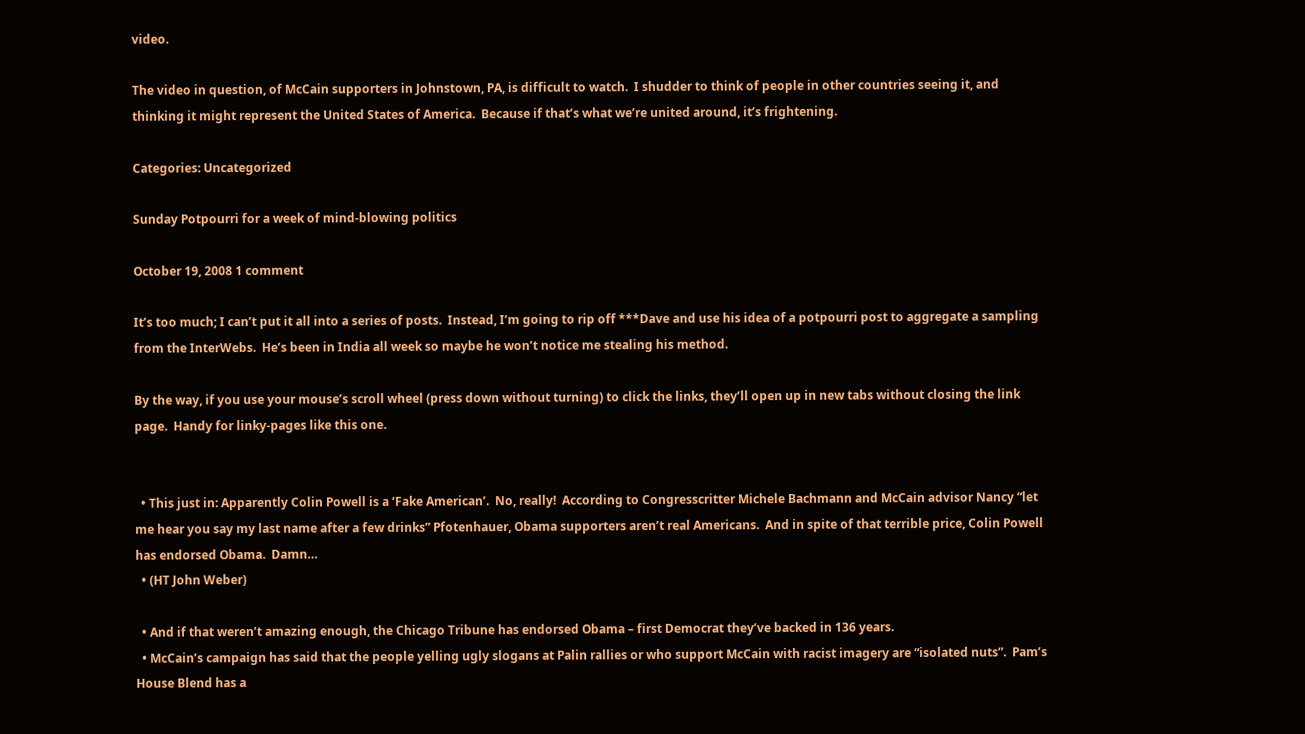video.

The video in question, of McCain supporters in Johnstown, PA, is difficult to watch.  I shudder to think of people in other countries seeing it, and thinking it might represent the United States of America.  Because if that’s what we’re united around, it’s frightening.

Categories: Uncategorized

Sunday Potpourri for a week of mind-blowing politics

October 19, 2008 1 comment

It’s too much; I can’t put it all into a series of posts.  Instead, I’m going to rip off ***Dave and use his idea of a potpourri post to aggregate a sampling from the InterWebs.  He’s been in India all week so maybe he won’t notice me stealing his method.

By the way, if you use your mouse’s scroll wheel (press down without turning) to click the links, they’ll open up in new tabs without closing the link page.  Handy for linky-pages like this one.


  • This just in: Apparently Colin Powell is a ‘Fake American’.  No, really!  According to Congresscritter Michele Bachmann and McCain advisor Nancy “let me hear you say my last name after a few drinks” Pfotenhauer, Obama supporters aren’t real Americans.  And in spite of that terrible price, Colin Powell has endorsed Obama.  Damn…
  • (HT John Weber)

  • And if that weren’t amazing enough, the Chicago Tribune has endorsed Obama – first Democrat they’ve backed in 136 years.
  • McCain’s campaign has said that the people yelling ugly slogans at Palin rallies or who support McCain with racist imagery are “isolated nuts”.  Pam’s House Blend has a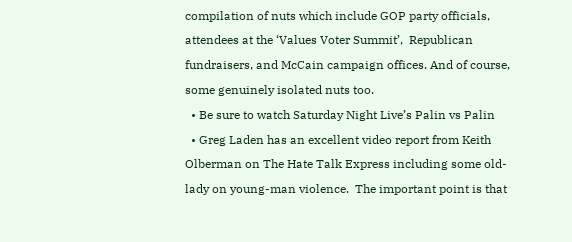compilation of nuts which include GOP party officials,  attendees at the ‘Values Voter Summit’,  Republican fundraisers, and McCain campaign offices. And of course, some genuinely isolated nuts too.
  • Be sure to watch Saturday Night Live’s Palin vs Palin
  • Greg Laden has an excellent video report from Keith Olberman on The Hate Talk Express including some old-lady on young-man violence.  The important point is that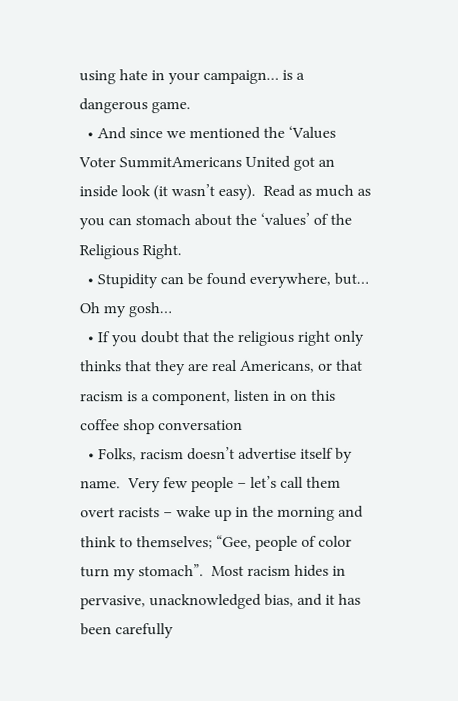using hate in your campaign… is a dangerous game.
  • And since we mentioned the ‘Values Voter SummitAmericans United got an inside look (it wasn’t easy).  Read as much as you can stomach about the ‘values’ of the Religious Right.
  • Stupidity can be found everywhere, but… Oh my gosh…
  • If you doubt that the religious right only thinks that they are real Americans, or that racism is a component, listen in on this coffee shop conversation
  • Folks, racism doesn’t advertise itself by name.  Very few people – let’s call them overt racists – wake up in the morning and think to themselves; “Gee, people of color turn my stomach”.  Most racism hides in pervasive, unacknowledged bias, and it has been carefully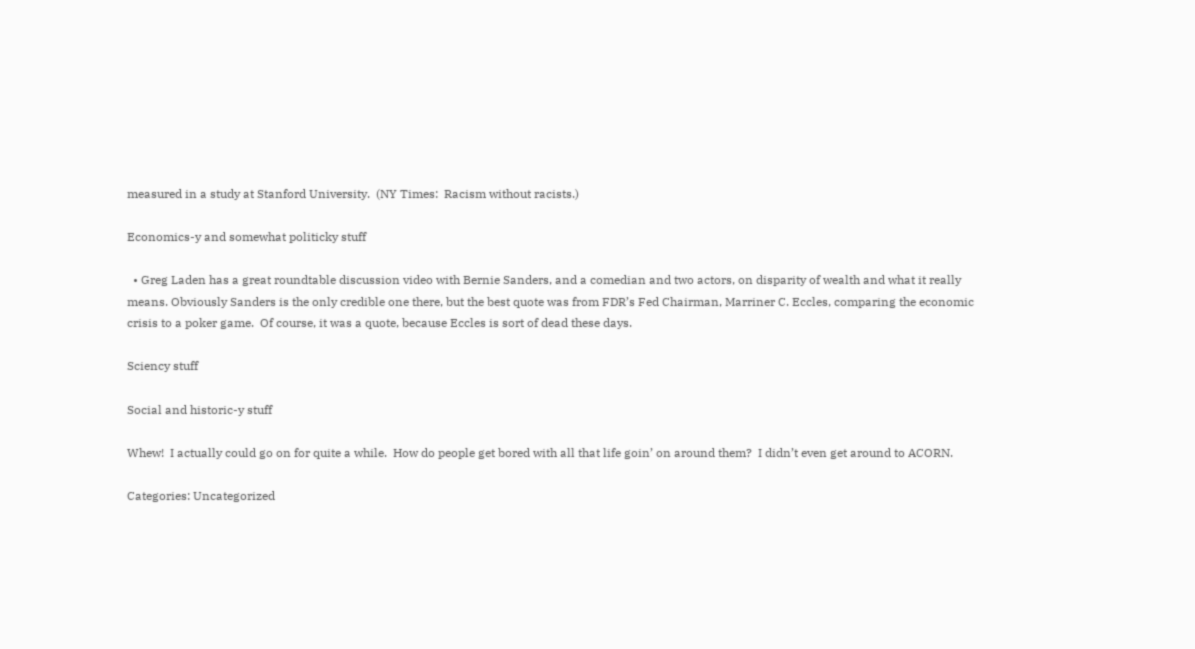measured in a study at Stanford University.  (NY Times:  Racism without racists.)

Economics-y and somewhat politicky stuff

  • Greg Laden has a great roundtable discussion video with Bernie Sanders, and a comedian and two actors, on disparity of wealth and what it really means. Obviously Sanders is the only credible one there, but the best quote was from FDR’s Fed Chairman, Marriner C. Eccles, comparing the economic crisis to a poker game.  Of course, it was a quote, because Eccles is sort of dead these days.

Sciency stuff

Social and historic-y stuff

Whew!  I actually could go on for quite a while.  How do people get bored with all that life goin’ on around them?  I didn’t even get around to ACORN.

Categories: Uncategorized